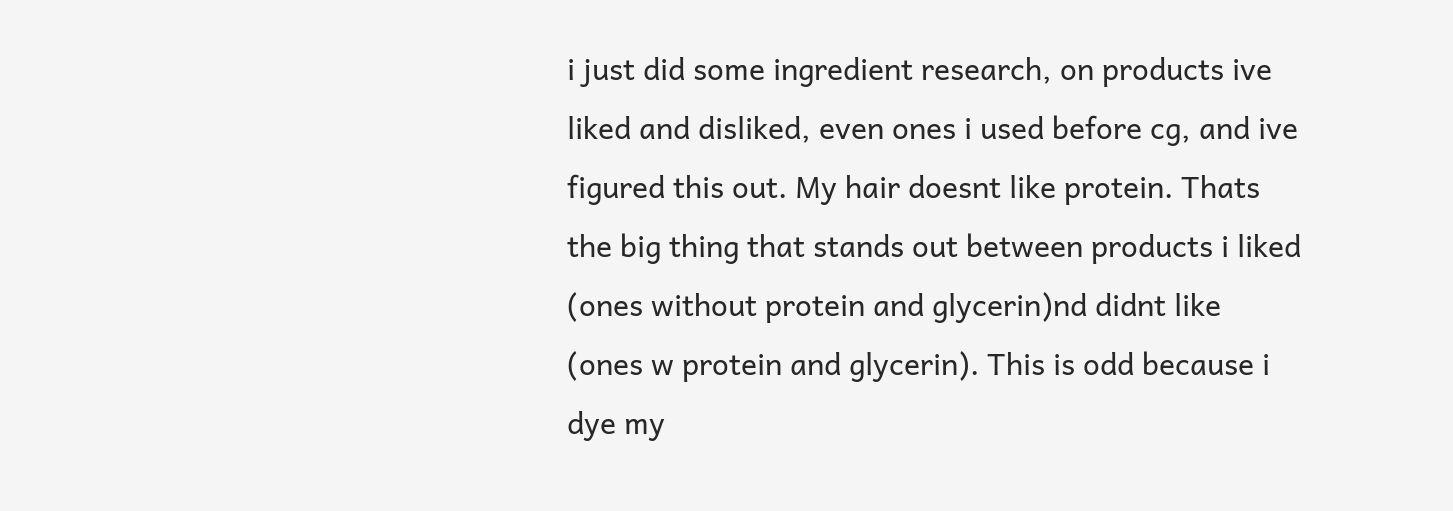i just did some ingredient research, on products ive liked and disliked, even ones i used before cg, and ive figured this out. My hair doesnt like protein. Thats the big thing that stands out between products i liked (ones without protein and glycerin)nd didnt like (ones w protein and glycerin). This is odd because i dye my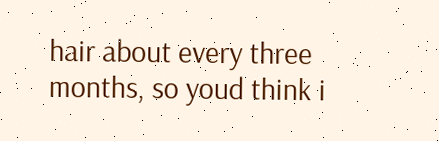hair about every three months, so youd think i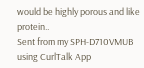would be highly porous and like protein..
Sent from my SPH-D710VMUB using CurlTalk App